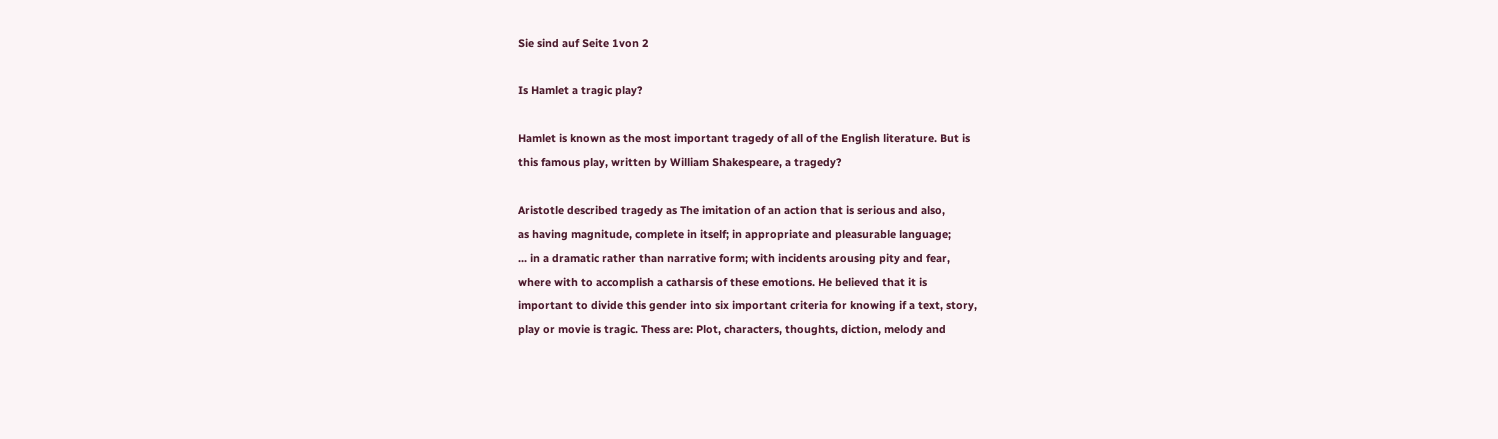Sie sind auf Seite 1von 2

Is Hamlet a tragic play?

Hamlet is known as the most important tragedy of all of the English literature. But is
this famous play, written by William Shakespeare, a tragedy?

Aristotle described tragedy as The imitation of an action that is serious and also,
as having magnitude, complete in itself; in appropriate and pleasurable language;
... in a dramatic rather than narrative form; with incidents arousing pity and fear,
where with to accomplish a catharsis of these emotions. He believed that it is
important to divide this gender into six important criteria for knowing if a text, story,
play or movie is tragic. Thess are: Plot, characters, thoughts, diction, melody and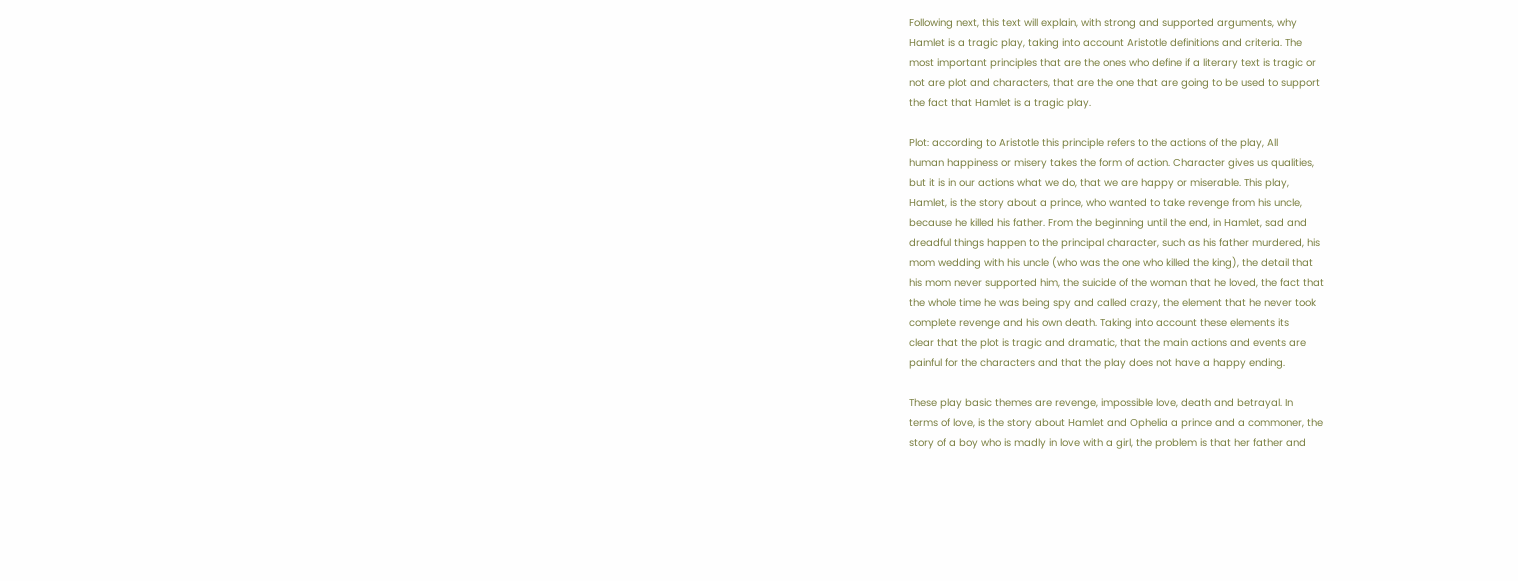Following next, this text will explain, with strong and supported arguments, why
Hamlet is a tragic play, taking into account Aristotle definitions and criteria. The
most important principles that are the ones who define if a literary text is tragic or
not are plot and characters, that are the one that are going to be used to support
the fact that Hamlet is a tragic play.

Plot: according to Aristotle this principle refers to the actions of the play, All
human happiness or misery takes the form of action. Character gives us qualities,
but it is in our actions what we do, that we are happy or miserable. This play,
Hamlet, is the story about a prince, who wanted to take revenge from his uncle,
because he killed his father. From the beginning until the end, in Hamlet, sad and
dreadful things happen to the principal character, such as his father murdered, his
mom wedding with his uncle (who was the one who killed the king), the detail that
his mom never supported him, the suicide of the woman that he loved, the fact that
the whole time he was being spy and called crazy, the element that he never took
complete revenge and his own death. Taking into account these elements its
clear that the plot is tragic and dramatic, that the main actions and events are
painful for the characters and that the play does not have a happy ending.

These play basic themes are revenge, impossible love, death and betrayal. In
terms of love, is the story about Hamlet and Ophelia a prince and a commoner, the
story of a boy who is madly in love with a girl, the problem is that her father and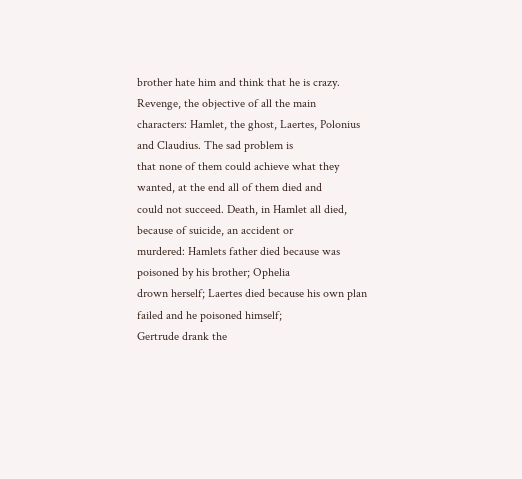brother hate him and think that he is crazy. Revenge, the objective of all the main
characters: Hamlet, the ghost, Laertes, Polonius and Claudius. The sad problem is
that none of them could achieve what they wanted, at the end all of them died and
could not succeed. Death, in Hamlet all died, because of suicide, an accident or
murdered: Hamlets father died because was poisoned by his brother; Ophelia
drown herself; Laertes died because his own plan failed and he poisoned himself;
Gertrude drank the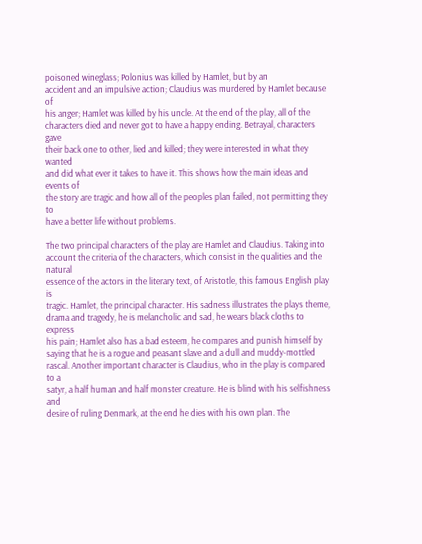poisoned wineglass; Polonius was killed by Hamlet, but by an
accident and an impulsive action; Claudius was murdered by Hamlet because of
his anger; Hamlet was killed by his uncle. At the end of the play, all of the
characters died and never got to have a happy ending. Betrayal, characters gave
their back one to other, lied and killed; they were interested in what they wanted
and did what ever it takes to have it. This shows how the main ideas and events of
the story are tragic and how all of the peoples plan failed, not permitting they to
have a better life without problems.

The two principal characters of the play are Hamlet and Claudius. Taking into
account the criteria of the characters, which consist in the qualities and the natural
essence of the actors in the literary text, of Aristotle, this famous English play is
tragic. Hamlet, the principal character. His sadness illustrates the plays theme,
drama and tragedy, he is melancholic and sad, he wears black cloths to express
his pain; Hamlet also has a bad esteem, he compares and punish himself by
saying that he is a rogue and peasant slave and a dull and muddy-mottled
rascal. Another important character is Claudius, who in the play is compared to a
satyr, a half human and half monster creature. He is blind with his selfishness and
desire of ruling Denmark, at the end he dies with his own plan. The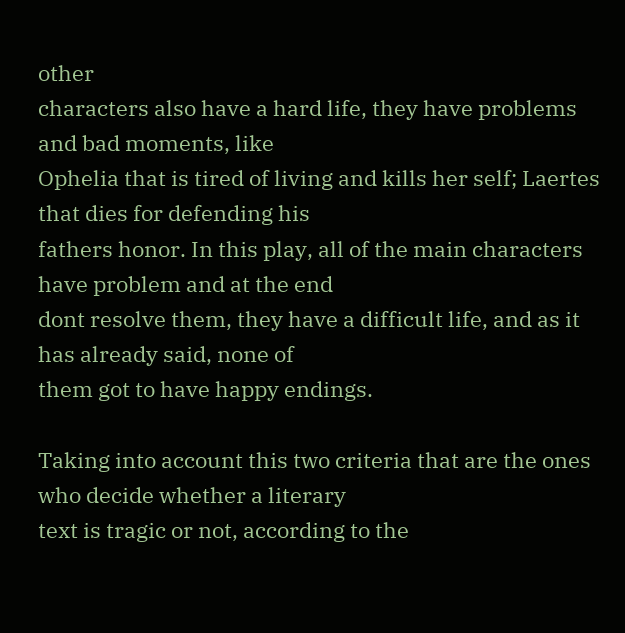other
characters also have a hard life, they have problems and bad moments, like
Ophelia that is tired of living and kills her self; Laertes that dies for defending his
fathers honor. In this play, all of the main characters have problem and at the end
dont resolve them, they have a difficult life, and as it has already said, none of
them got to have happy endings.

Taking into account this two criteria that are the ones who decide whether a literary
text is tragic or not, according to the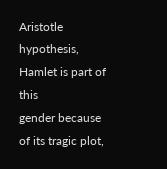Aristotle hypothesis, Hamlet is part of this
gender because of its tragic plot,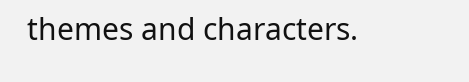themes and characters.